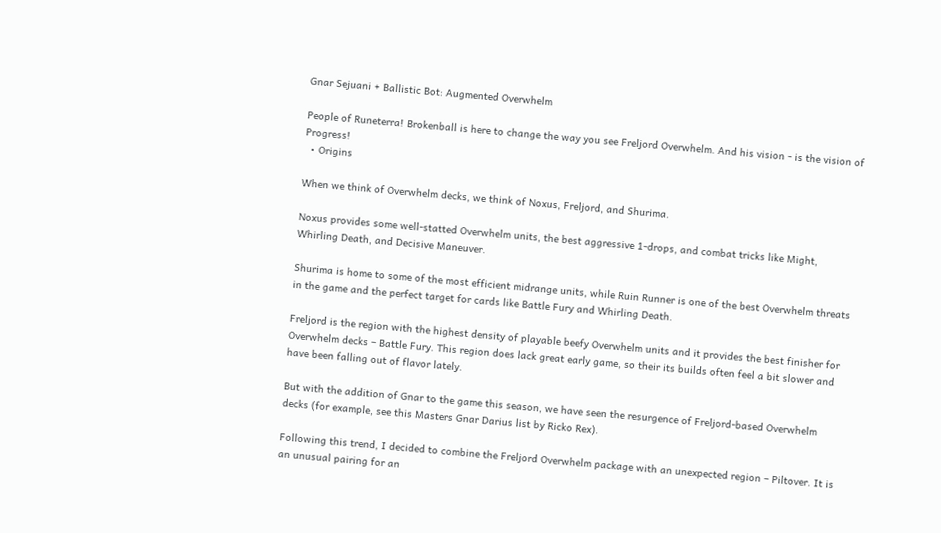Gnar Sejuani + Ballistic Bot: Augmented Overwhelm

People of Runeterra! Brokenball is here to change the way you see Freljord Overwhelm. And his vision - is the vision of Progress!
  • Origins

When we think of Overwhelm decks, we think of Noxus, Freljord, and Shurima.

Noxus provides some well-statted Overwhelm units, the best aggressive 1-drops, and combat tricks like Might, Whirling Death, and Decisive Maneuver.

Shurima is home to some of the most efficient midrange units, while Ruin Runner is one of the best Overwhelm threats in the game and the perfect target for cards like Battle Fury and Whirling Death.

Freljord is the region with the highest density of playable beefy Overwhelm units and it provides the best finisher for Overwhelm decks – Battle Fury. This region does lack great early game, so their its builds often feel a bit slower and have been falling out of flavor lately.

But with the addition of Gnar to the game this season, we have seen the resurgence of Freljord-based Overwhelm decks (for example, see this Masters Gnar Darius list by Ricko Rex).

Following this trend, I decided to combine the Freljord Overwhelm package with an unexpected region – Piltover. It is an unusual pairing for an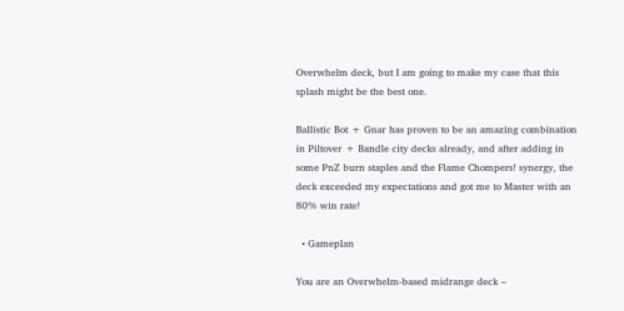Overwhelm deck, but I am going to make my case that this splash might be the best one.

Ballistic Bot + Gnar has proven to be an amazing combination in Piltover + Bandle city decks already, and after adding in some PnZ burn staples and the Flame Chompers! synergy, the deck exceeded my expectations and got me to Master with an 80% win rate!

  • Gameplan

You are an Overwhelm-based midrange deck –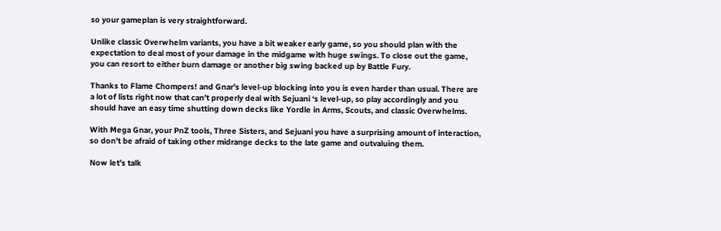so your gameplan is very straightforward.

Unlike classic Overwhelm variants, you have a bit weaker early game, so you should plan with the expectation to deal most of your damage in the midgame with huge swings. To close out the game, you can resort to either burn damage or another big swing backed up by Battle Fury.

Thanks to Flame Chompers! and Gnar’s level-up blocking into you is even harder than usual. There are a lot of lists right now that can’t properly deal with Sejuani ‘s level-up, so play accordingly and you should have an easy time shutting down decks like Yordle in Arms, Scouts, and classic Overwhelms.

With Mega Gnar, your PnZ tools, Three Sisters, and Sejuani you have a surprising amount of interaction, so don’t be afraid of taking other midrange decks to the late game and outvaluing them.

Now let’s talk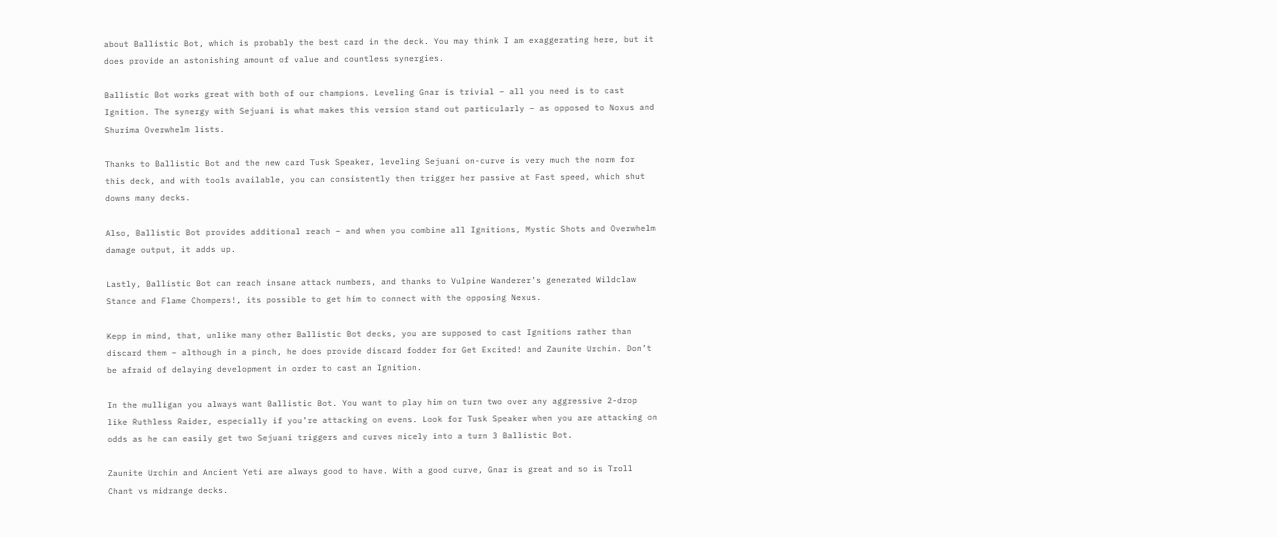about Ballistic Bot, which is probably the best card in the deck. You may think I am exaggerating here, but it does provide an astonishing amount of value and countless synergies.

Ballistic Bot works great with both of our champions. Leveling Gnar is trivial – all you need is to cast Ignition. The synergy with Sejuani is what makes this version stand out particularly – as opposed to Noxus and Shurima Overwhelm lists.

Thanks to Ballistic Bot and the new card Tusk Speaker, leveling Sejuani on-curve is very much the norm for this deck, and with tools available, you can consistently then trigger her passive at Fast speed, which shut downs many decks.

Also, Ballistic Bot provides additional reach – and when you combine all Ignitions, Mystic Shots and Overwhelm damage output, it adds up.

Lastly, Ballistic Bot can reach insane attack numbers, and thanks to Vulpine Wanderer’s generated Wildclaw Stance and Flame Chompers!, its possible to get him to connect with the opposing Nexus.

Kepp in mind, that, unlike many other Ballistic Bot decks, you are supposed to cast Ignitions rather than discard them – although in a pinch, he does provide discard fodder for Get Excited! and Zaunite Urchin. Don’t be afraid of delaying development in order to cast an Ignition.

In the mulligan you always want Ballistic Bot. You want to play him on turn two over any aggressive 2-drop like Ruthless Raider, especially if you’re attacking on evens. Look for Tusk Speaker when you are attacking on odds as he can easily get two Sejuani triggers and curves nicely into a turn 3 Ballistic Bot.

Zaunite Urchin and Ancient Yeti are always good to have. With a good curve, Gnar is great and so is Troll Chant vs midrange decks.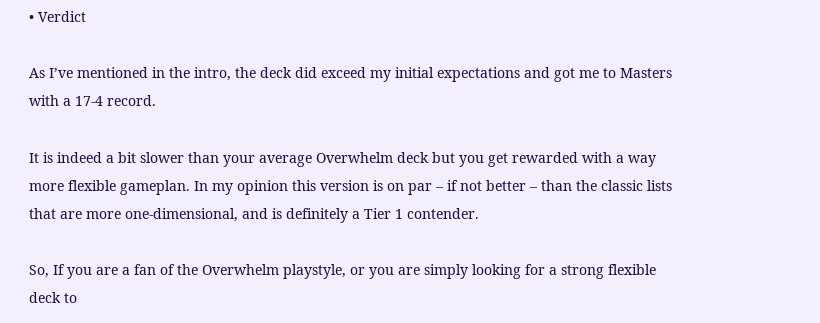• Verdict

As I’ve mentioned in the intro, the deck did exceed my initial expectations and got me to Masters with a 17-4 record.

It is indeed a bit slower than your average Overwhelm deck but you get rewarded with a way more flexible gameplan. In my opinion this version is on par – if not better – than the classic lists that are more one-dimensional, and is definitely a Tier 1 contender.

So, If you are a fan of the Overwhelm playstyle, or you are simply looking for a strong flexible deck to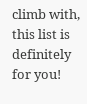climb with, this list is definitely for you!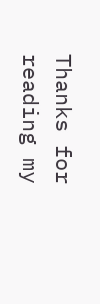Thanks for reading my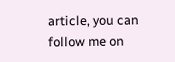article, you can follow me on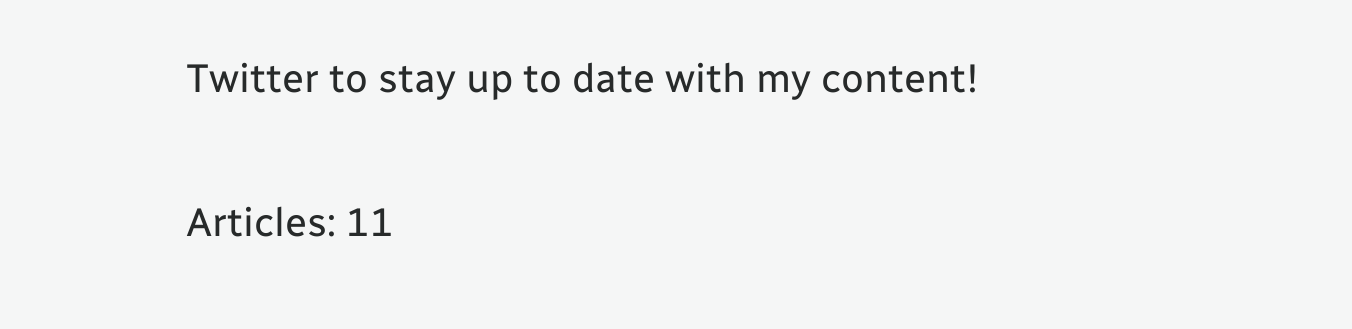Twitter to stay up to date with my content!

Articles: 11